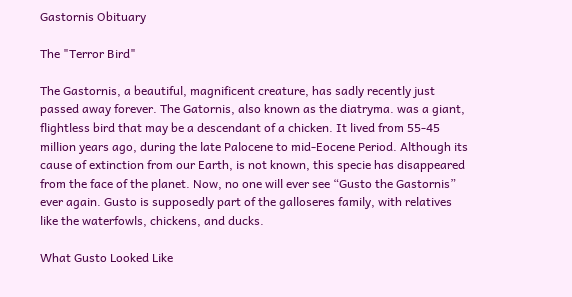Gastornis Obituary

The "Terror Bird"

The Gastornis, a beautiful, magnificent creature, has sadly recently just passed away forever. The Gatornis, also known as the diatryma. was a giant, flightless bird that may be a descendant of a chicken. It lived from 55-45 million years ago, during the late Palocene to mid-Eocene Period. Although its cause of extinction from our Earth, is not known, this specie has disappeared from the face of the planet. Now, no one will ever see “Gusto the Gastornis” ever again. Gusto is supposedly part of the galloseres family, with relatives like the waterfowls, chickens, and ducks.

What Gusto Looked Like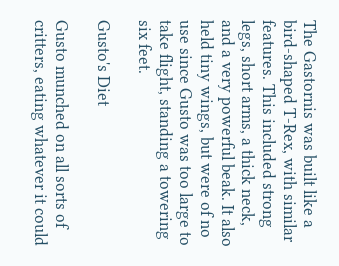The Gastornis was built like a bird-shaped T-Rex, with similar features. This included strong legs, short arms, a thick neck, and a very powerful beak. It also held tiny wings, but were of no use since Gusto was too large to take flight, standing a towering six feet.

Gusto's Diet

Gusto munched on all sorts of critters, eating whatever it could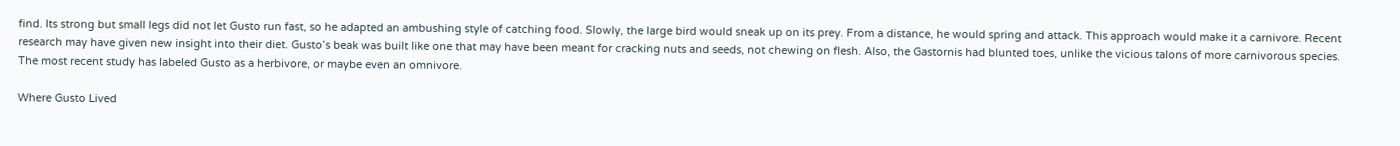find. Its strong but small legs did not let Gusto run fast, so he adapted an ambushing style of catching food. Slowly, the large bird would sneak up on its prey. From a distance, he would spring and attack. This approach would make it a carnivore. Recent research may have given new insight into their diet. Gusto’s beak was built like one that may have been meant for cracking nuts and seeds, not chewing on flesh. Also, the Gastornis had blunted toes, unlike the vicious talons of more carnivorous species. The most recent study has labeled Gusto as a herbivore, or maybe even an omnivore.

Where Gusto Lived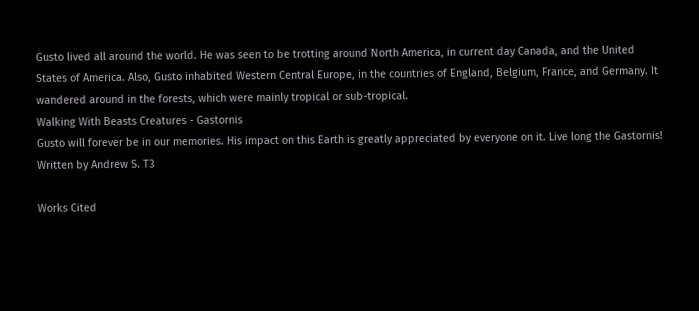Gusto lived all around the world. He was seen to be trotting around North America, in current day Canada, and the United States of America. Also, Gusto inhabited Western Central Europe, in the countries of England, Belgium, France, and Germany. It wandered around in the forests, which were mainly tropical or sub-tropical.
Walking With Beasts Creatures - Gastornis
Gusto will forever be in our memories. His impact on this Earth is greatly appreciated by everyone on it. Live long the Gastornis!
Written by Andrew S. T3

Works Cited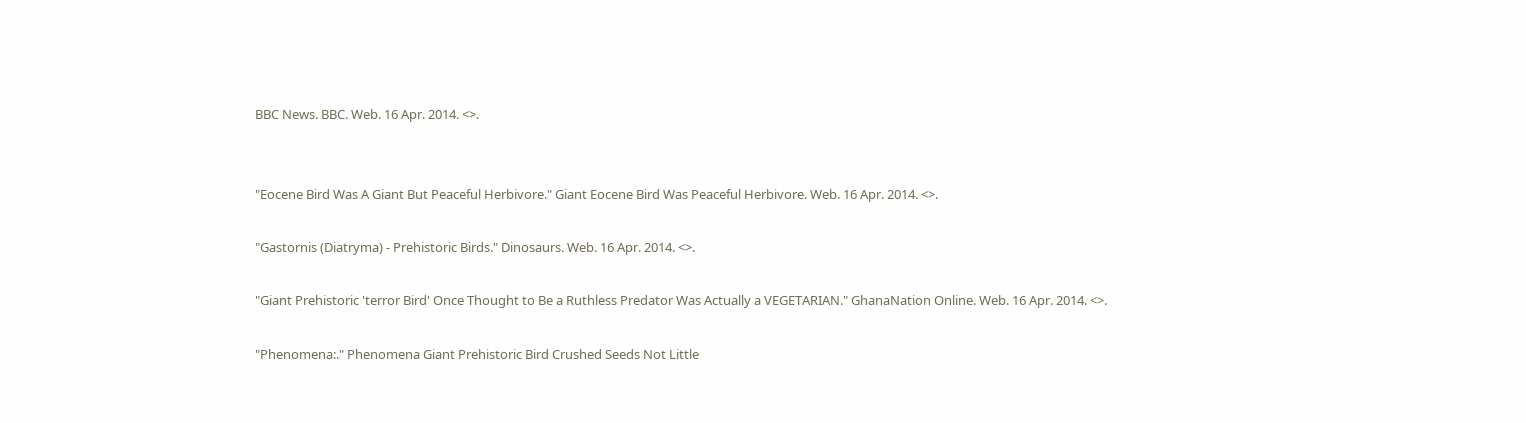BBC News. BBC. Web. 16 Apr. 2014. <>.


"Eocene Bird Was A Giant But Peaceful Herbivore." Giant Eocene Bird Was Peaceful Herbivore. Web. 16 Apr. 2014. <>.

"Gastornis (Diatryma) - Prehistoric Birds." Dinosaurs. Web. 16 Apr. 2014. <>.

"Giant Prehistoric 'terror Bird' Once Thought to Be a Ruthless Predator Was Actually a VEGETARIAN." GhanaNation Online. Web. 16 Apr. 2014. <>.

"Phenomena:." Phenomena Giant Prehistoric Bird Crushed Seeds Not Little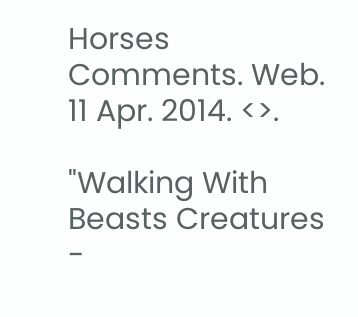Horses Comments. Web. 11 Apr. 2014. <>.

"Walking With Beasts Creatures -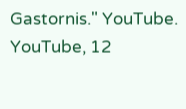Gastornis." YouTube. YouTube, 12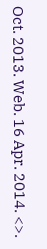Oct. 2013. Web. 16 Apr. 2014. <>.